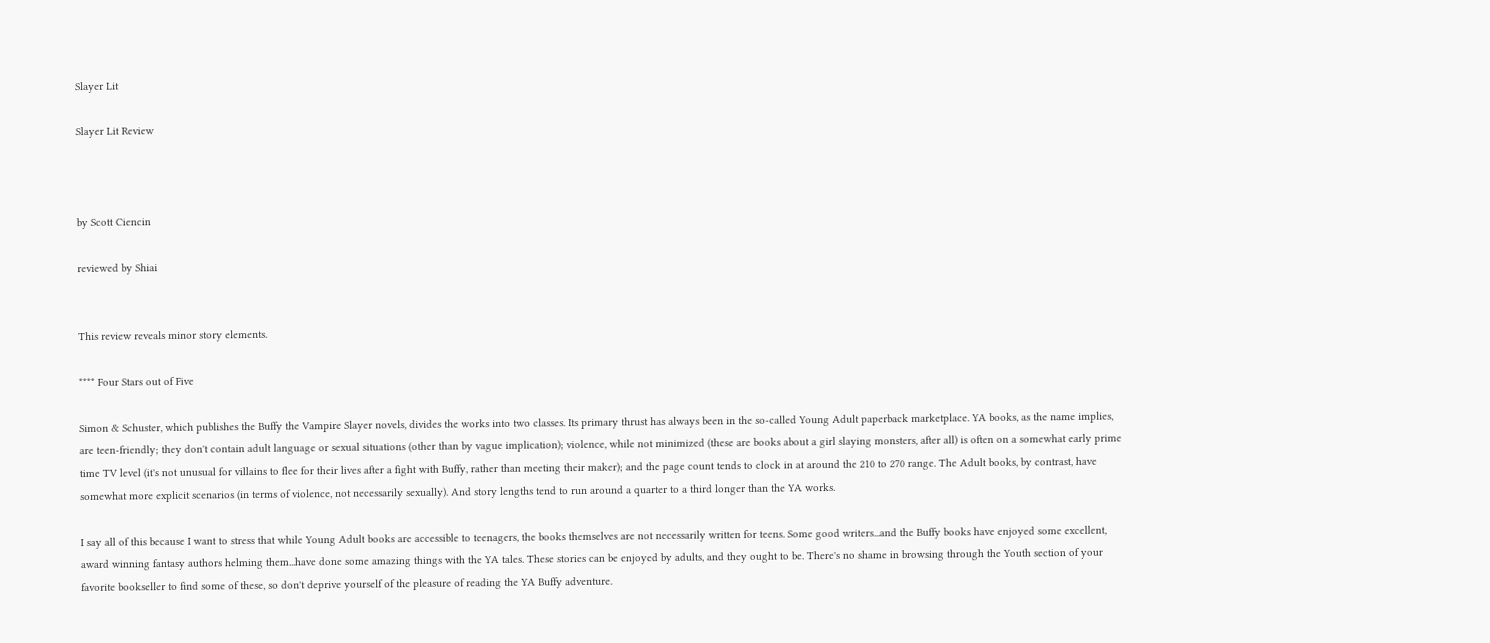Slayer Lit

Slayer Lit Review



by Scott Ciencin

reviewed by Shiai


This review reveals minor story elements.

**** Four Stars out of Five

Simon & Schuster, which publishes the Buffy the Vampire Slayer novels, divides the works into two classes. Its primary thrust has always been in the so-called Young Adult paperback marketplace. YA books, as the name implies, are teen-friendly; they don't contain adult language or sexual situations (other than by vague implication); violence, while not minimized (these are books about a girl slaying monsters, after all) is often on a somewhat early prime time TV level (it's not unusual for villains to flee for their lives after a fight with Buffy, rather than meeting their maker); and the page count tends to clock in at around the 210 to 270 range. The Adult books, by contrast, have somewhat more explicit scenarios (in terms of violence, not necessarily sexually). And story lengths tend to run around a quarter to a third longer than the YA works.

I say all of this because I want to stress that while Young Adult books are accessible to teenagers, the books themselves are not necessarily written for teens. Some good writers...and the Buffy books have enjoyed some excellent, award winning fantasy authors helming them...have done some amazing things with the YA tales. These stories can be enjoyed by adults, and they ought to be. There's no shame in browsing through the Youth section of your favorite bookseller to find some of these, so don't deprive yourself of the pleasure of reading the YA Buffy adventure.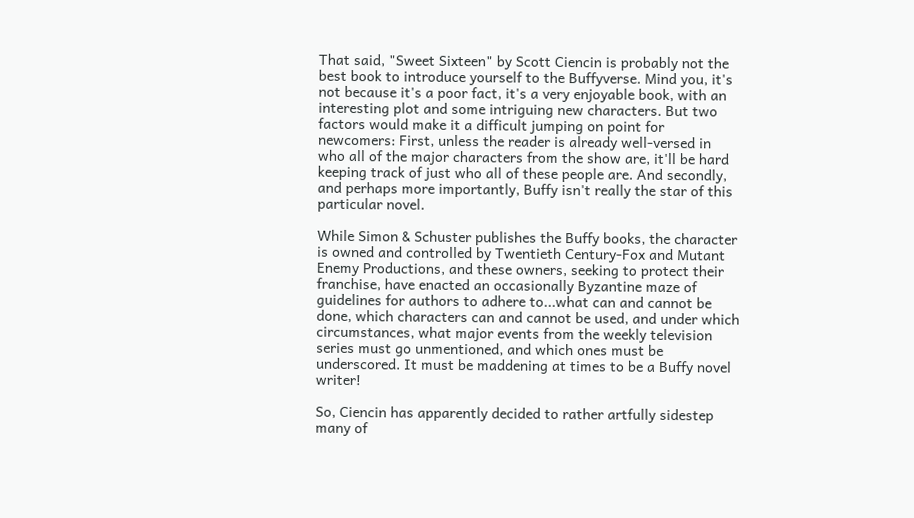That said, "Sweet Sixteen" by Scott Ciencin is probably not the best book to introduce yourself to the Buffyverse. Mind you, it's not because it's a poor fact, it's a very enjoyable book, with an interesting plot and some intriguing new characters. But two factors would make it a difficult jumping on point for newcomers: First, unless the reader is already well-versed in who all of the major characters from the show are, it'll be hard keeping track of just who all of these people are. And secondly, and perhaps more importantly, Buffy isn't really the star of this particular novel.

While Simon & Schuster publishes the Buffy books, the character is owned and controlled by Twentieth Century-Fox and Mutant Enemy Productions, and these owners, seeking to protect their franchise, have enacted an occasionally Byzantine maze of guidelines for authors to adhere to...what can and cannot be done, which characters can and cannot be used, and under which circumstances, what major events from the weekly television series must go unmentioned, and which ones must be underscored. It must be maddening at times to be a Buffy novel writer!

So, Ciencin has apparently decided to rather artfully sidestep many of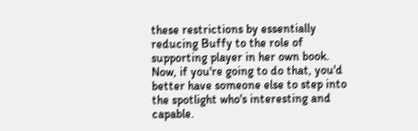these restrictions by essentially reducing Buffy to the role of supporting player in her own book. Now, if you're going to do that, you'd better have someone else to step into the spotlight who's interesting and capable.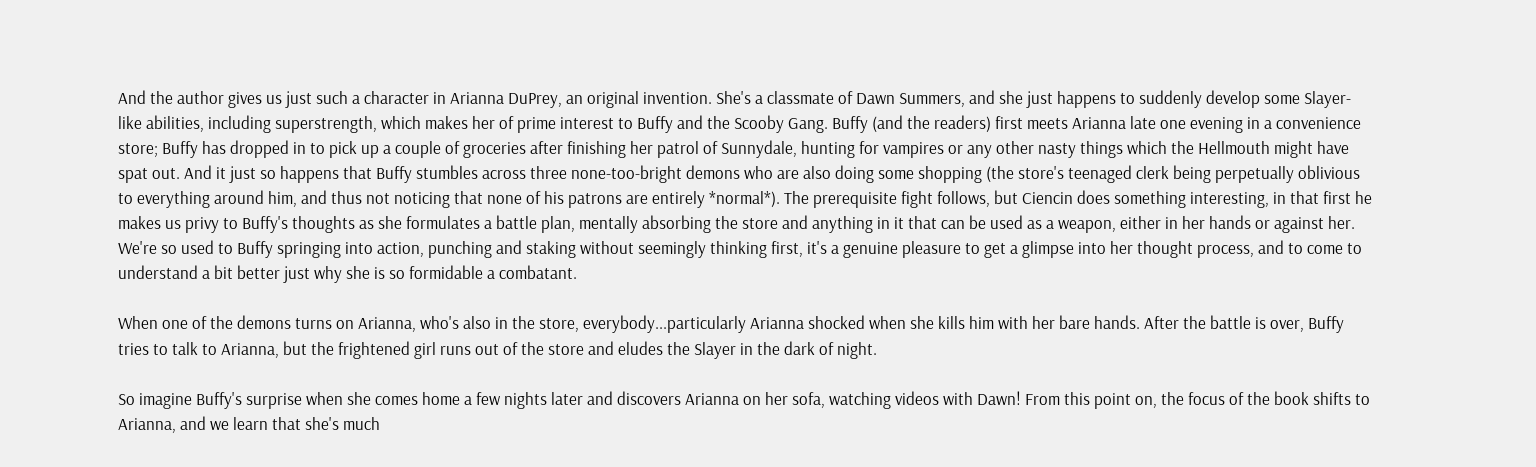And the author gives us just such a character in Arianna DuPrey, an original invention. She's a classmate of Dawn Summers, and she just happens to suddenly develop some Slayer-like abilities, including superstrength, which makes her of prime interest to Buffy and the Scooby Gang. Buffy (and the readers) first meets Arianna late one evening in a convenience store; Buffy has dropped in to pick up a couple of groceries after finishing her patrol of Sunnydale, hunting for vampires or any other nasty things which the Hellmouth might have spat out. And it just so happens that Buffy stumbles across three none-too-bright demons who are also doing some shopping (the store's teenaged clerk being perpetually oblivious to everything around him, and thus not noticing that none of his patrons are entirely *normal*). The prerequisite fight follows, but Ciencin does something interesting, in that first he makes us privy to Buffy's thoughts as she formulates a battle plan, mentally absorbing the store and anything in it that can be used as a weapon, either in her hands or against her. We're so used to Buffy springing into action, punching and staking without seemingly thinking first, it's a genuine pleasure to get a glimpse into her thought process, and to come to understand a bit better just why she is so formidable a combatant.

When one of the demons turns on Arianna, who's also in the store, everybody...particularly Arianna shocked when she kills him with her bare hands. After the battle is over, Buffy tries to talk to Arianna, but the frightened girl runs out of the store and eludes the Slayer in the dark of night.

So imagine Buffy's surprise when she comes home a few nights later and discovers Arianna on her sofa, watching videos with Dawn! From this point on, the focus of the book shifts to Arianna, and we learn that she's much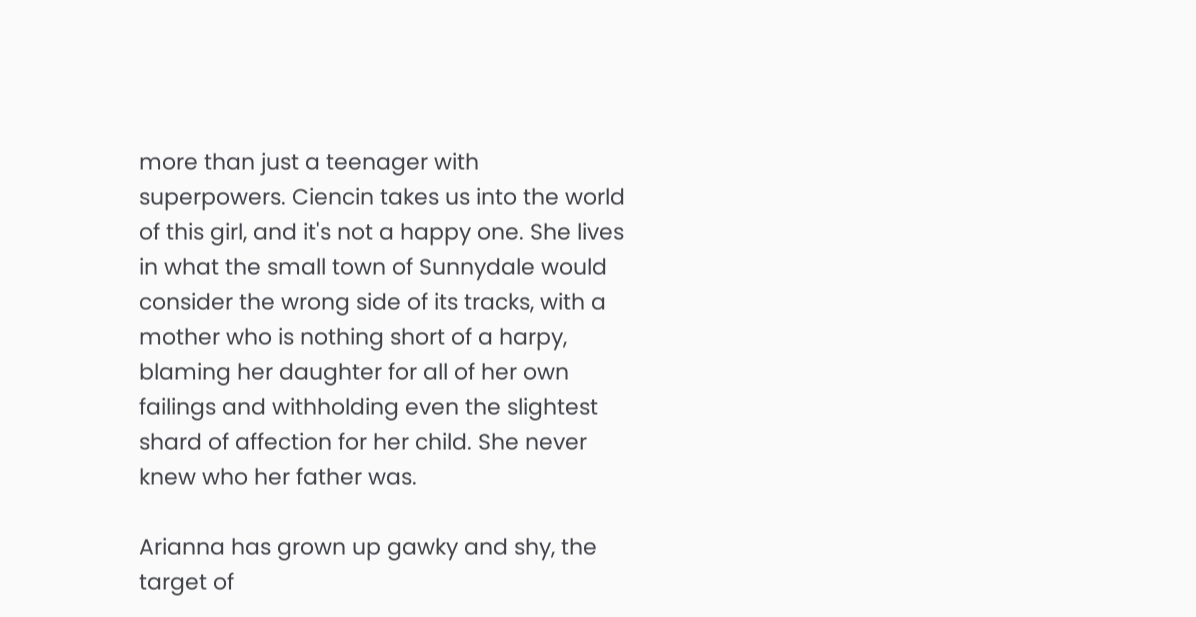more than just a teenager with superpowers. Ciencin takes us into the world of this girl, and it's not a happy one. She lives in what the small town of Sunnydale would consider the wrong side of its tracks, with a mother who is nothing short of a harpy, blaming her daughter for all of her own failings and withholding even the slightest shard of affection for her child. She never knew who her father was.

Arianna has grown up gawky and shy, the target of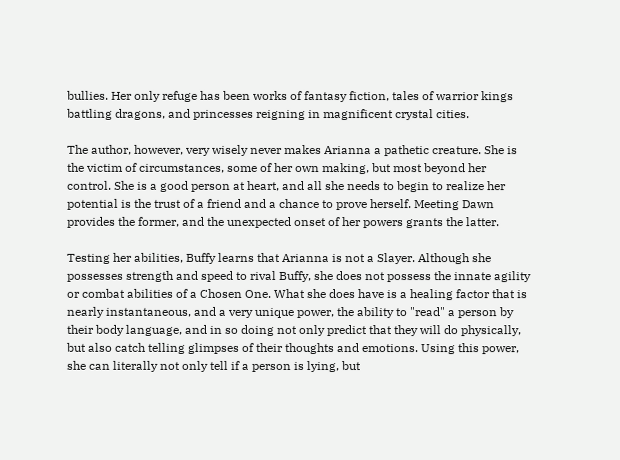bullies. Her only refuge has been works of fantasy fiction, tales of warrior kings battling dragons, and princesses reigning in magnificent crystal cities.

The author, however, very wisely never makes Arianna a pathetic creature. She is the victim of circumstances, some of her own making, but most beyond her control. She is a good person at heart, and all she needs to begin to realize her potential is the trust of a friend and a chance to prove herself. Meeting Dawn provides the former, and the unexpected onset of her powers grants the latter.

Testing her abilities, Buffy learns that Arianna is not a Slayer. Although she possesses strength and speed to rival Buffy, she does not possess the innate agility or combat abilities of a Chosen One. What she does have is a healing factor that is nearly instantaneous, and a very unique power, the ability to "read" a person by their body language, and in so doing not only predict that they will do physically, but also catch telling glimpses of their thoughts and emotions. Using this power, she can literally not only tell if a person is lying, but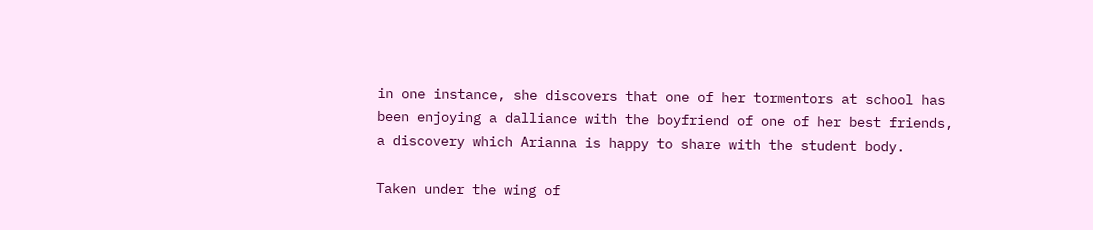in one instance, she discovers that one of her tormentors at school has been enjoying a dalliance with the boyfriend of one of her best friends, a discovery which Arianna is happy to share with the student body.

Taken under the wing of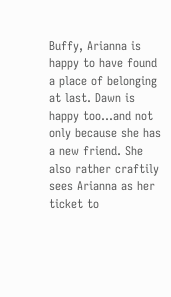Buffy, Arianna is happy to have found a place of belonging at last. Dawn is happy too...and not only because she has a new friend. She also rather craftily sees Arianna as her ticket to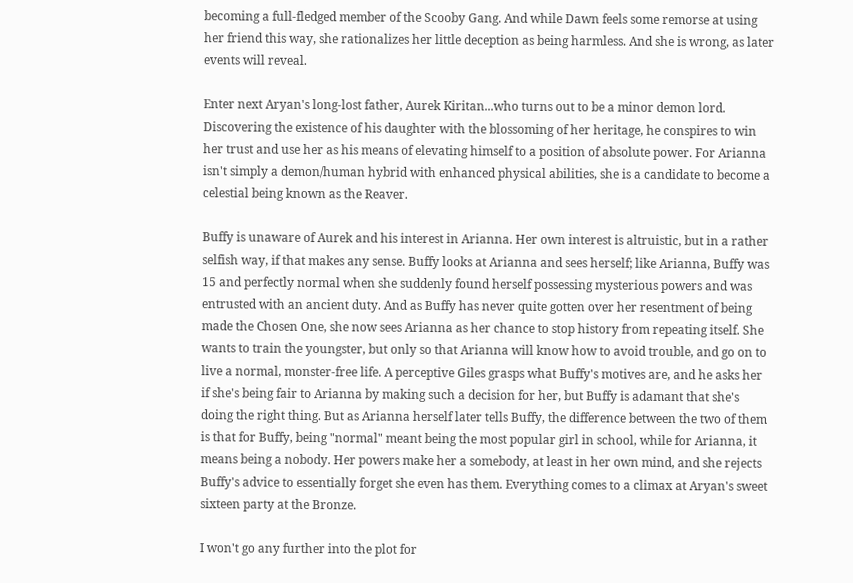becoming a full-fledged member of the Scooby Gang. And while Dawn feels some remorse at using her friend this way, she rationalizes her little deception as being harmless. And she is wrong, as later events will reveal.

Enter next Aryan's long-lost father, Aurek Kiritan...who turns out to be a minor demon lord. Discovering the existence of his daughter with the blossoming of her heritage, he conspires to win her trust and use her as his means of elevating himself to a position of absolute power. For Arianna isn't simply a demon/human hybrid with enhanced physical abilities, she is a candidate to become a celestial being known as the Reaver.

Buffy is unaware of Aurek and his interest in Arianna. Her own interest is altruistic, but in a rather selfish way, if that makes any sense. Buffy looks at Arianna and sees herself; like Arianna, Buffy was 15 and perfectly normal when she suddenly found herself possessing mysterious powers and was entrusted with an ancient duty. And as Buffy has never quite gotten over her resentment of being made the Chosen One, she now sees Arianna as her chance to stop history from repeating itself. She wants to train the youngster, but only so that Arianna will know how to avoid trouble, and go on to live a normal, monster-free life. A perceptive Giles grasps what Buffy's motives are, and he asks her if she's being fair to Arianna by making such a decision for her, but Buffy is adamant that she's doing the right thing. But as Arianna herself later tells Buffy, the difference between the two of them is that for Buffy, being "normal" meant being the most popular girl in school, while for Arianna, it means being a nobody. Her powers make her a somebody, at least in her own mind, and she rejects Buffy's advice to essentially forget she even has them. Everything comes to a climax at Aryan's sweet sixteen party at the Bronze.

I won't go any further into the plot for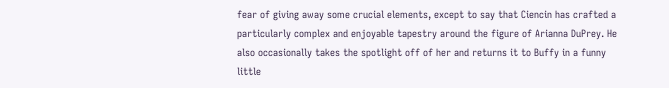fear of giving away some crucial elements, except to say that Ciencin has crafted a particularly complex and enjoyable tapestry around the figure of Arianna DuPrey. He also occasionally takes the spotlight off of her and returns it to Buffy in a funny little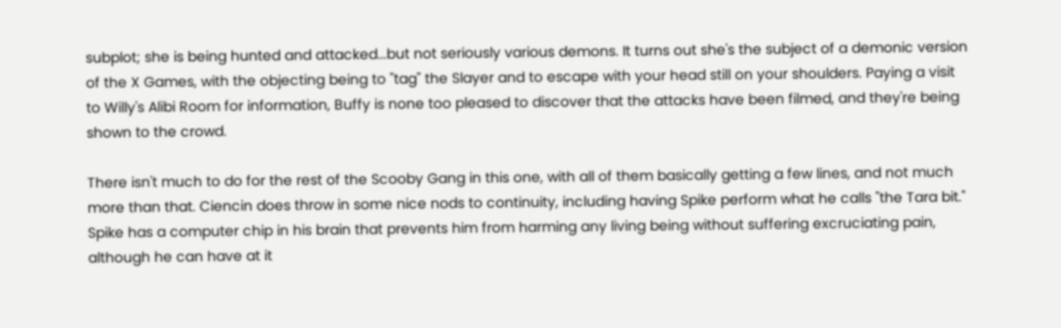subplot; she is being hunted and attacked...but not seriously various demons. It turns out she's the subject of a demonic version of the X Games, with the objecting being to "tag" the Slayer and to escape with your head still on your shoulders. Paying a visit to Willy's Alibi Room for information, Buffy is none too pleased to discover that the attacks have been filmed, and they're being shown to the crowd.

There isn't much to do for the rest of the Scooby Gang in this one, with all of them basically getting a few lines, and not much more than that. Ciencin does throw in some nice nods to continuity, including having Spike perform what he calls "the Tara bit." Spike has a computer chip in his brain that prevents him from harming any living being without suffering excruciating pain, although he can have at it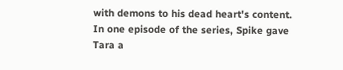with demons to his dead heart's content. In one episode of the series, Spike gave Tara a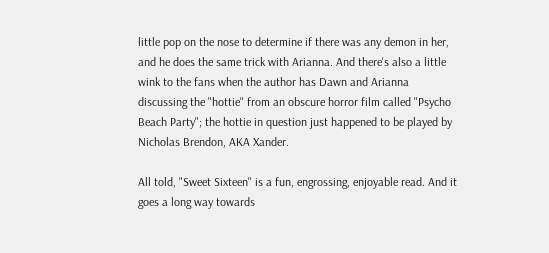little pop on the nose to determine if there was any demon in her, and he does the same trick with Arianna. And there's also a little wink to the fans when the author has Dawn and Arianna discussing the "hottie" from an obscure horror film called "Psycho Beach Party"; the hottie in question just happened to be played by Nicholas Brendon, AKA Xander.

All told, "Sweet Sixteen" is a fun, engrossing, enjoyable read. And it goes a long way towards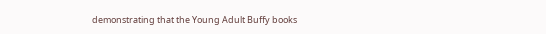demonstrating that the Young Adult Buffy books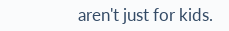aren't just for kids.